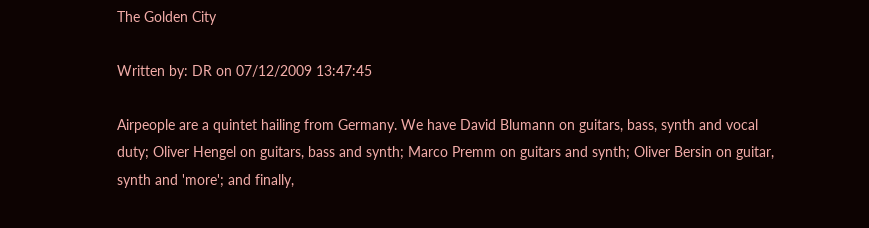The Golden City

Written by: DR on 07/12/2009 13:47:45

Airpeople are a quintet hailing from Germany. We have David Blumann on guitars, bass, synth and vocal duty; Oliver Hengel on guitars, bass and synth; Marco Premm on guitars and synth; Oliver Bersin on guitar, synth and 'more'; and finally,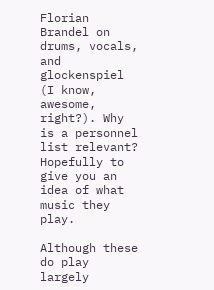Florian Brandel on drums, vocals, and glockenspiel (I know, awesome, right?). Why is a personnel list relevant? Hopefully to give you an idea of what music they play.

Although these do play largely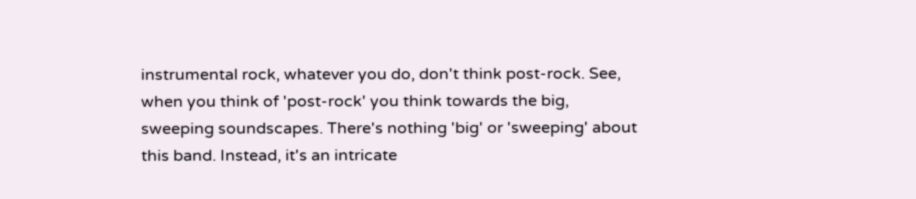instrumental rock, whatever you do, don't think post-rock. See, when you think of 'post-rock' you think towards the big, sweeping soundscapes. There's nothing 'big' or 'sweeping' about this band. Instead, it's an intricate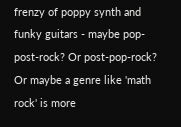frenzy of poppy synth and funky guitars - maybe pop-post-rock? Or post-pop-rock? Or maybe a genre like 'math rock' is more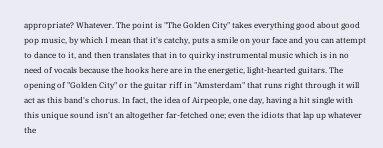appropriate? Whatever. The point is "The Golden City" takes everything good about good pop music, by which I mean that it's catchy, puts a smile on your face and you can attempt to dance to it, and then translates that in to quirky instrumental music which is in no need of vocals because the hooks here are in the energetic, light-hearted guitars. The opening of "Golden City" or the guitar riff in "Amsterdam" that runs right through it will act as this band's chorus. In fact, the idea of Airpeople, one day, having a hit single with this unique sound isn't an altogether far-fetched one; even the idiots that lap up whatever the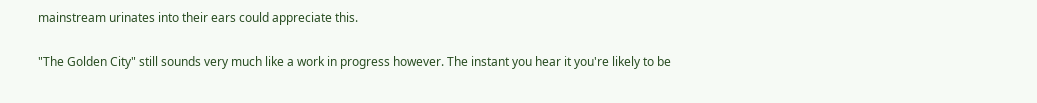mainstream urinates into their ears could appreciate this.

"The Golden City" still sounds very much like a work in progress however. The instant you hear it you're likely to be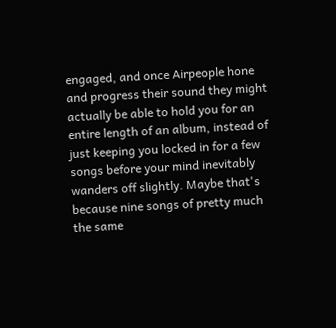engaged, and once Airpeople hone and progress their sound they might actually be able to hold you for an entire length of an album, instead of just keeping you locked in for a few songs before your mind inevitably wanders off slightly. Maybe that's because nine songs of pretty much the same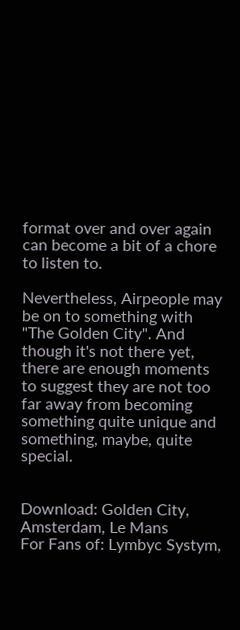format over and over again can become a bit of a chore to listen to.

Nevertheless, Airpeople may be on to something with "The Golden City". And though it's not there yet, there are enough moments to suggest they are not too far away from becoming something quite unique and something, maybe, quite special.


Download: Golden City, Amsterdam, Le Mans
For Fans of: Lymbyc Systym,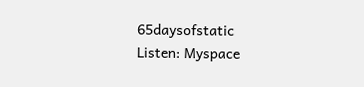65daysofstatic
Listen: Myspace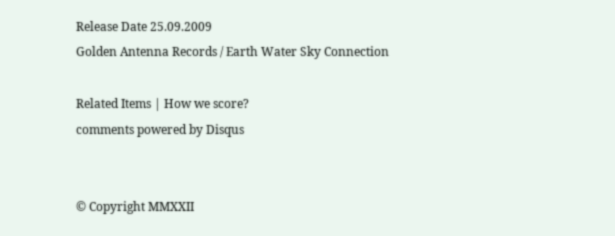Release Date 25.09.2009
Golden Antenna Records / Earth Water Sky Connection

Related Items | How we score?
comments powered by Disqus


© Copyright MMXXII